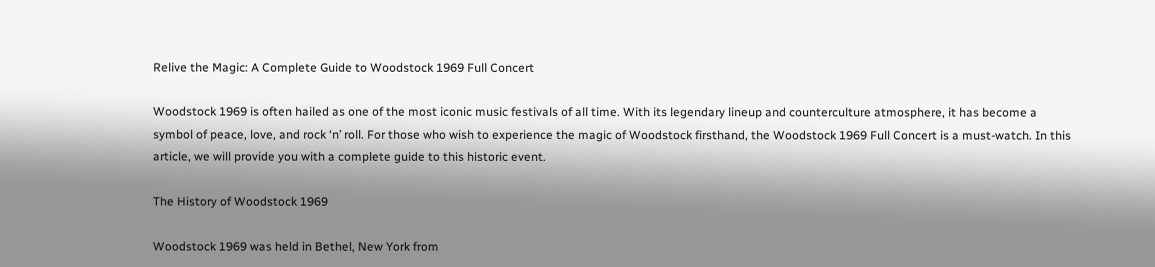Relive the Magic: A Complete Guide to Woodstock 1969 Full Concert

Woodstock 1969 is often hailed as one of the most iconic music festivals of all time. With its legendary lineup and counterculture atmosphere, it has become a symbol of peace, love, and rock ‘n’ roll. For those who wish to experience the magic of Woodstock firsthand, the Woodstock 1969 Full Concert is a must-watch. In this article, we will provide you with a complete guide to this historic event.

The History of Woodstock 1969

Woodstock 1969 was held in Bethel, New York from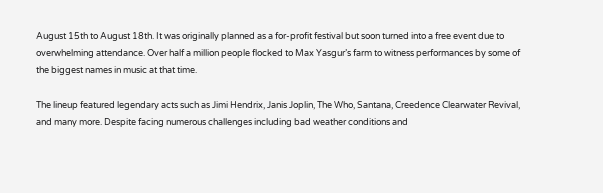August 15th to August 18th. It was originally planned as a for-profit festival but soon turned into a free event due to overwhelming attendance. Over half a million people flocked to Max Yasgur’s farm to witness performances by some of the biggest names in music at that time.

The lineup featured legendary acts such as Jimi Hendrix, Janis Joplin, The Who, Santana, Creedence Clearwater Revival, and many more. Despite facing numerous challenges including bad weather conditions and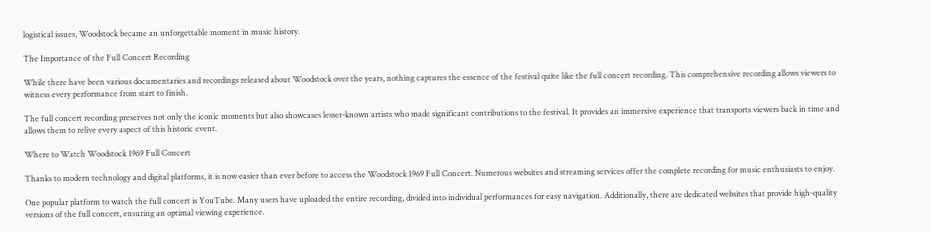logistical issues, Woodstock became an unforgettable moment in music history.

The Importance of the Full Concert Recording

While there have been various documentaries and recordings released about Woodstock over the years, nothing captures the essence of the festival quite like the full concert recording. This comprehensive recording allows viewers to witness every performance from start to finish.

The full concert recording preserves not only the iconic moments but also showcases lesser-known artists who made significant contributions to the festival. It provides an immersive experience that transports viewers back in time and allows them to relive every aspect of this historic event.

Where to Watch Woodstock 1969 Full Concert

Thanks to modern technology and digital platforms, it is now easier than ever before to access the Woodstock 1969 Full Concert. Numerous websites and streaming services offer the complete recording for music enthusiasts to enjoy.

One popular platform to watch the full concert is YouTube. Many users have uploaded the entire recording, divided into individual performances for easy navigation. Additionally, there are dedicated websites that provide high-quality versions of the full concert, ensuring an optimal viewing experience.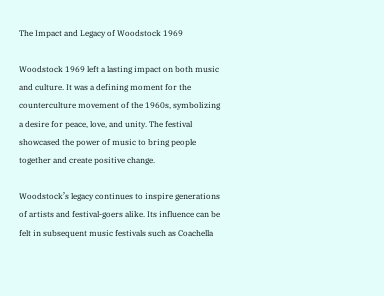The Impact and Legacy of Woodstock 1969

Woodstock 1969 left a lasting impact on both music and culture. It was a defining moment for the counterculture movement of the 1960s, symbolizing a desire for peace, love, and unity. The festival showcased the power of music to bring people together and create positive change.

Woodstock’s legacy continues to inspire generations of artists and festival-goers alike. Its influence can be felt in subsequent music festivals such as Coachella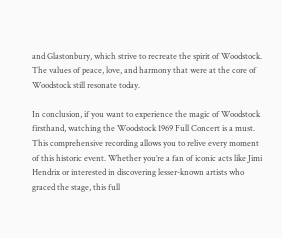and Glastonbury, which strive to recreate the spirit of Woodstock. The values of peace, love, and harmony that were at the core of Woodstock still resonate today.

In conclusion, if you want to experience the magic of Woodstock firsthand, watching the Woodstock 1969 Full Concert is a must. This comprehensive recording allows you to relive every moment of this historic event. Whether you’re a fan of iconic acts like Jimi Hendrix or interested in discovering lesser-known artists who graced the stage, this full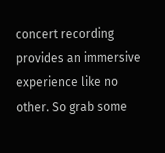concert recording provides an immersive experience like no other. So grab some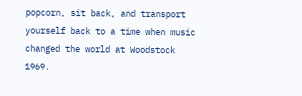popcorn, sit back, and transport yourself back to a time when music changed the world at Woodstock 1969.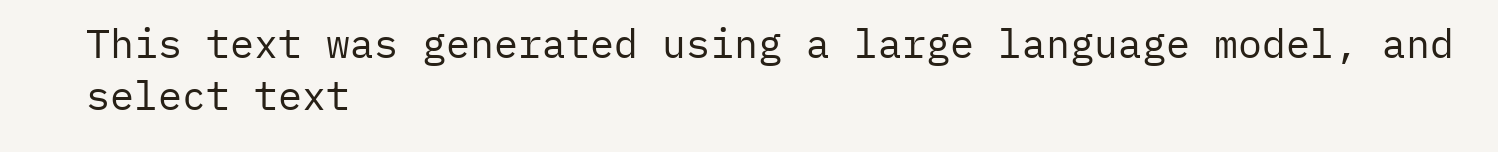This text was generated using a large language model, and select text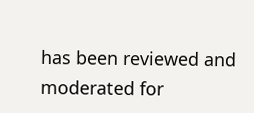has been reviewed and moderated for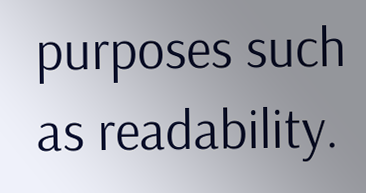purposes such as readability.